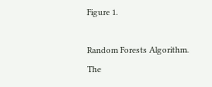Figure 1.

Random Forests Algorithm. The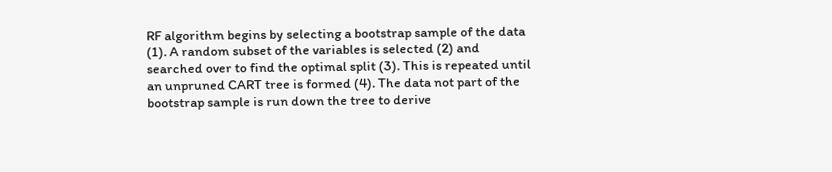RF algorithm begins by selecting a bootstrap sample of the data (1). A random subset of the variables is selected (2) and searched over to find the optimal split (3). This is repeated until an unpruned CART tree is formed (4). The data not part of the bootstrap sample is run down the tree to derive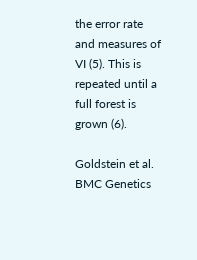the error rate and measures of VI (5). This is repeated until a full forest is grown (6).

Goldstein et al. BMC Genetics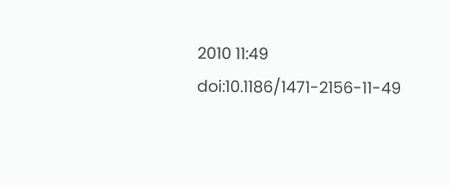2010 11:49   doi:10.1186/1471-2156-11-49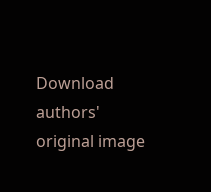Download authors' original image